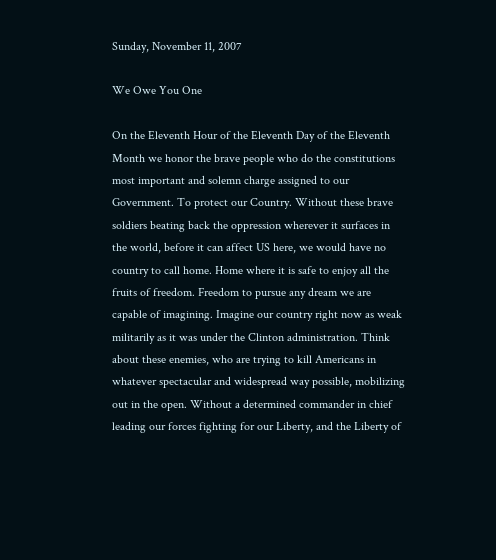Sunday, November 11, 2007

We Owe You One

On the Eleventh Hour of the Eleventh Day of the Eleventh Month we honor the brave people who do the constitutions most important and solemn charge assigned to our Government. To protect our Country. Without these brave soldiers beating back the oppression wherever it surfaces in the world, before it can affect US here, we would have no country to call home. Home where it is safe to enjoy all the fruits of freedom. Freedom to pursue any dream we are capable of imagining. Imagine our country right now as weak militarily as it was under the Clinton administration. Think about these enemies, who are trying to kill Americans in whatever spectacular and widespread way possible, mobilizing out in the open. Without a determined commander in chief leading our forces fighting for our Liberty, and the Liberty of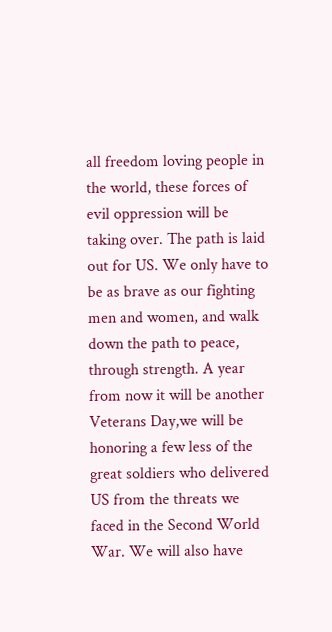all freedom loving people in the world, these forces of evil oppression will be taking over. The path is laid out for US. We only have to be as brave as our fighting men and women, and walk down the path to peace, through strength. A year from now it will be another Veterans Day,we will be honoring a few less of the great soldiers who delivered US from the threats we faced in the Second World War. We will also have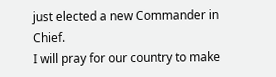just elected a new Commander in Chief.
I will pray for our country to make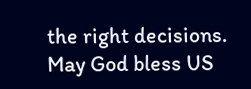the right decisions.
May God bless US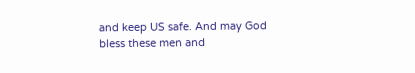and keep US safe. And may God bless these men and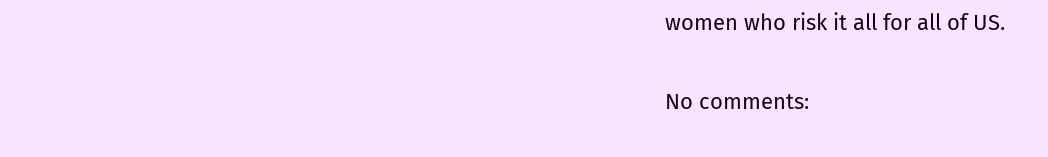women who risk it all for all of US.

No comments: